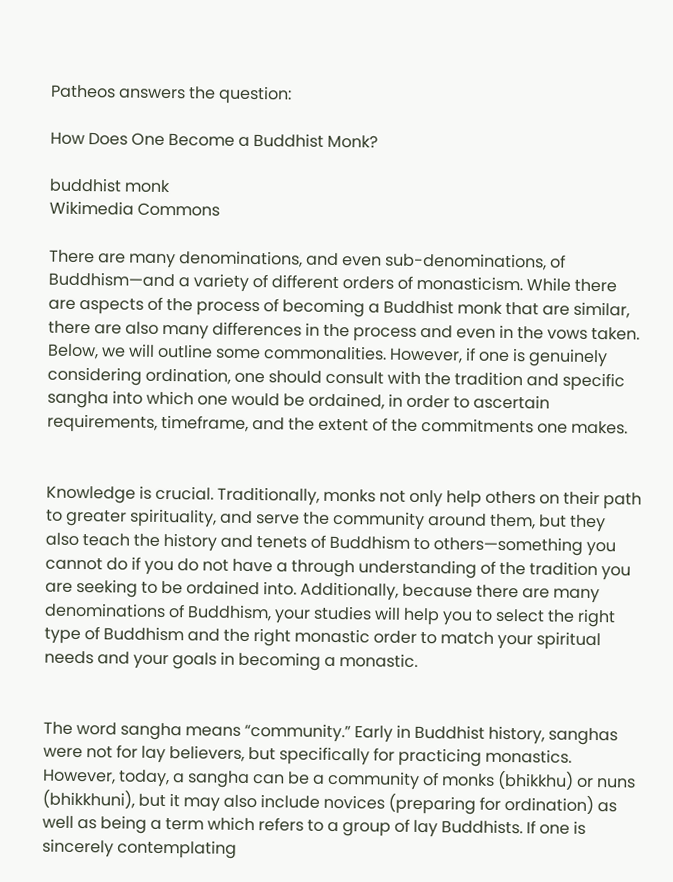Patheos answers the question:

How Does One Become a Buddhist Monk?

buddhist monk
Wikimedia Commons

There are many denominations, and even sub-denominations, of Buddhism—and a variety of different orders of monasticism. While there are aspects of the process of becoming a Buddhist monk that are similar, there are also many differences in the process and even in the vows taken. Below, we will outline some commonalities. However, if one is genuinely considering ordination, one should consult with the tradition and specific sangha into which one would be ordained, in order to ascertain requirements, timeframe, and the extent of the commitments one makes.


Knowledge is crucial. Traditionally, monks not only help others on their path to greater spirituality, and serve the community around them, but they also teach the history and tenets of Buddhism to others—something you cannot do if you do not have a through understanding of the tradition you are seeking to be ordained into. Additionally, because there are many denominations of Buddhism, your studies will help you to select the right type of Buddhism and the right monastic order to match your spiritual needs and your goals in becoming a monastic.


The word sangha means “community.” Early in Buddhist history, sanghas were not for lay believers, but specifically for practicing monastics. However, today, a sangha can be a community of monks (bhikkhu) or nuns (bhikkhuni), but it may also include novices (preparing for ordination) as well as being a term which refers to a group of lay Buddhists. If one is sincerely contemplating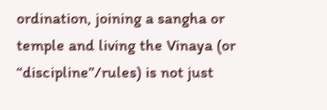ordination, joining a sangha or temple and living the Vinaya (or “discipline”/rules) is not just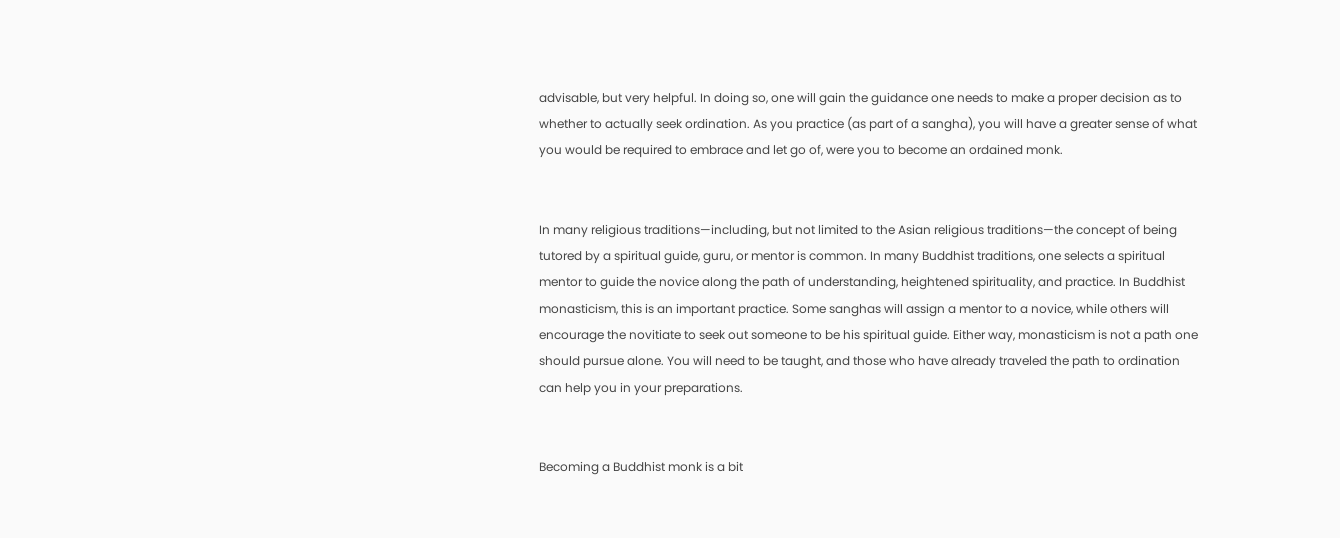advisable, but very helpful. In doing so, one will gain the guidance one needs to make a proper decision as to whether to actually seek ordination. As you practice (as part of a sangha), you will have a greater sense of what you would be required to embrace and let go of, were you to become an ordained monk.


In many religious traditions—including, but not limited to the Asian religious traditions—the concept of being tutored by a spiritual guide, guru, or mentor is common. In many Buddhist traditions, one selects a spiritual mentor to guide the novice along the path of understanding, heightened spirituality, and practice. In Buddhist monasticism, this is an important practice. Some sanghas will assign a mentor to a novice, while others will encourage the novitiate to seek out someone to be his spiritual guide. Either way, monasticism is not a path one should pursue alone. You will need to be taught, and those who have already traveled the path to ordination can help you in your preparations.


Becoming a Buddhist monk is a bit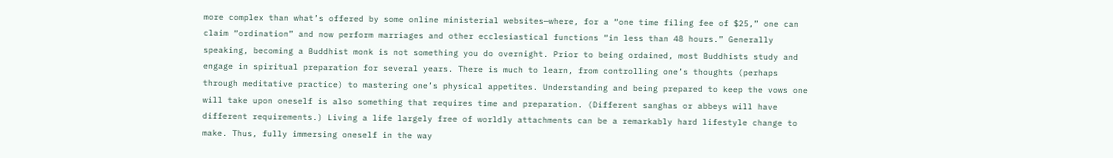more complex than what’s offered by some online ministerial websites—where, for a “one time filing fee of $25,” one can claim “ordination” and now perform marriages and other ecclesiastical functions “in less than 48 hours.” Generally speaking, becoming a Buddhist monk is not something you do overnight. Prior to being ordained, most Buddhists study and engage in spiritual preparation for several years. There is much to learn, from controlling one’s thoughts (perhaps through meditative practice) to mastering one’s physical appetites. Understanding and being prepared to keep the vows one will take upon oneself is also something that requires time and preparation. (Different sanghas or abbeys will have different requirements.) Living a life largely free of worldly attachments can be a remarkably hard lifestyle change to make. Thus, fully immersing oneself in the way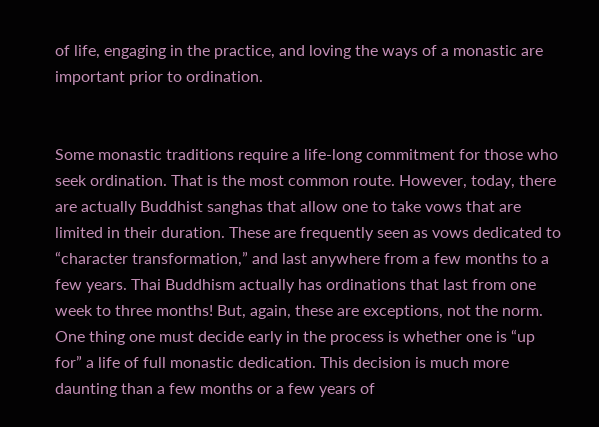of life, engaging in the practice, and loving the ways of a monastic are important prior to ordination.


Some monastic traditions require a life-long commitment for those who seek ordination. That is the most common route. However, today, there are actually Buddhist sanghas that allow one to take vows that are limited in their duration. These are frequently seen as vows dedicated to “character transformation,” and last anywhere from a few months to a few years. Thai Buddhism actually has ordinations that last from one week to three months! But, again, these are exceptions, not the norm. One thing one must decide early in the process is whether one is “up for” a life of full monastic dedication. This decision is much more daunting than a few months or a few years of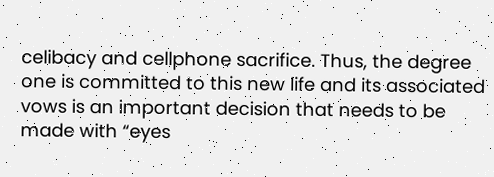celibacy and cellphone sacrifice. Thus, the degree one is committed to this new life and its associated vows is an important decision that needs to be made with “eyes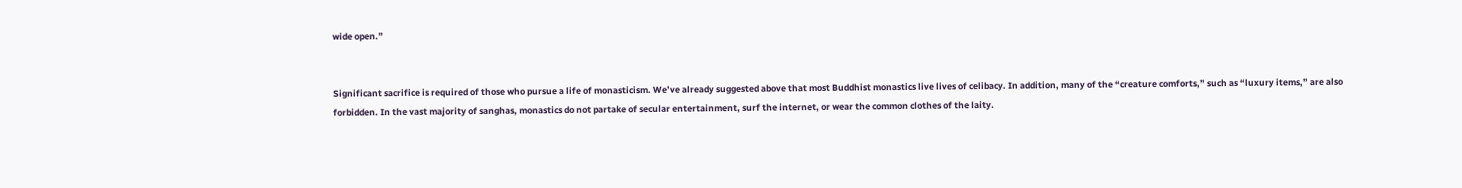wide open.”


Significant sacrifice is required of those who pursue a life of monasticism. We’ve already suggested above that most Buddhist monastics live lives of celibacy. In addition, many of the “creature comforts,” such as “luxury items,” are also forbidden. In the vast majority of sanghas, monastics do not partake of secular entertainment, surf the internet, or wear the common clothes of the laity.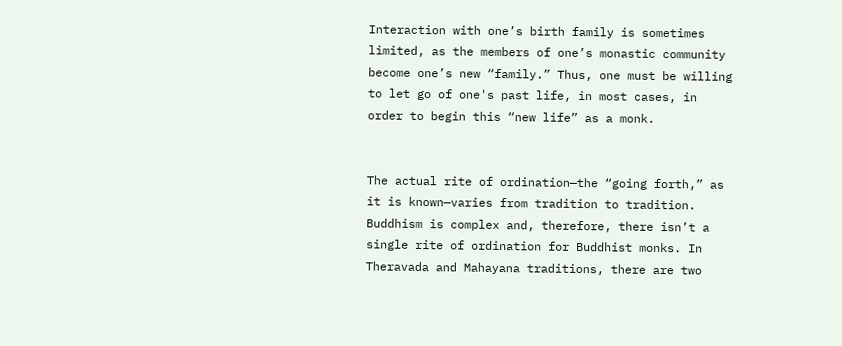Interaction with one’s birth family is sometimes limited, as the members of one’s monastic community become one’s new “family.” Thus, one must be willing to let go of one's past life, in most cases, in order to begin this “new life” as a monk.


The actual rite of ordination—the “going forth,” as it is known—varies from tradition to tradition. Buddhism is complex and, therefore, there isn’t a single rite of ordination for Buddhist monks. In Theravada and Mahayana traditions, there are two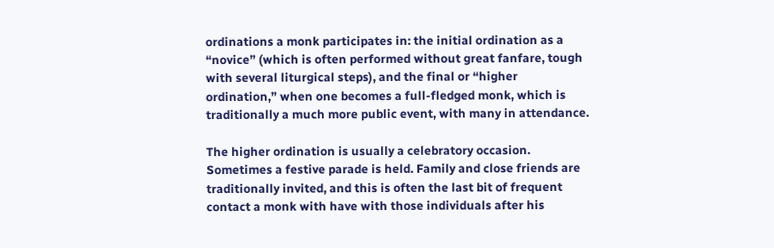ordinations a monk participates in: the initial ordination as a “novice” (which is often performed without great fanfare, tough with several liturgical steps), and the final or “higher ordination,” when one becomes a full-fledged monk, which is traditionally a much more public event, with many in attendance.

The higher ordination is usually a celebratory occasion. Sometimes a festive parade is held. Family and close friends are traditionally invited, and this is often the last bit of frequent contact a monk with have with those individuals after his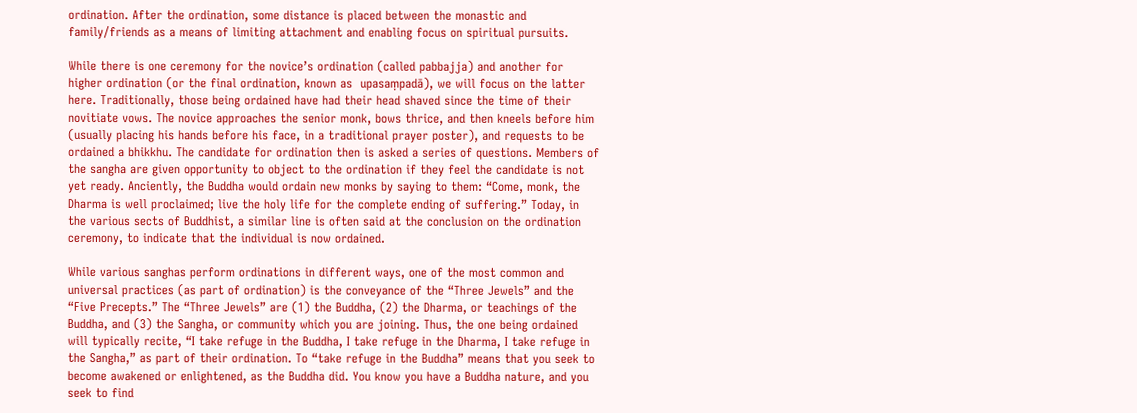ordination. After the ordination, some distance is placed between the monastic and family/friends as a means of limiting attachment and enabling focus on spiritual pursuits.

While there is one ceremony for the novice’s ordination (called pabbajja) and another for higher ordination (or the final ordination, known as  upasaṃpadā), we will focus on the latter here. Traditionally, those being ordained have had their head shaved since the time of their novitiate vows. The novice approaches the senior monk, bows thrice, and then kneels before him (usually placing his hands before his face, in a traditional prayer poster), and requests to be ordained a bhikkhu. The candidate for ordination then is asked a series of questions. Members of the sangha are given opportunity to object to the ordination if they feel the candidate is not yet ready. Anciently, the Buddha would ordain new monks by saying to them: “Come, monk, the Dharma is well proclaimed; live the holy life for the complete ending of suffering.” Today, in the various sects of Buddhist, a similar line is often said at the conclusion on the ordination ceremony, to indicate that the individual is now ordained.

While various sanghas perform ordinations in different ways, one of the most common and universal practices (as part of ordination) is the conveyance of the “Three Jewels” and the “Five Precepts.” The “Three Jewels” are (1) the Buddha, (2) the Dharma, or teachings of the Buddha, and (3) the Sangha, or community which you are joining. Thus, the one being ordained will typically recite, “I take refuge in the Buddha, I take refuge in the Dharma, I take refuge in the Sangha,” as part of their ordination. To “take refuge in the Buddha” means that you seek to become awakened or enlightened, as the Buddha did. You know you have a Buddha nature, and you seek to find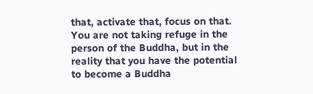that, activate that, focus on that. You are not taking refuge in the person of the Buddha, but in the reality that you have the potential to become a Buddha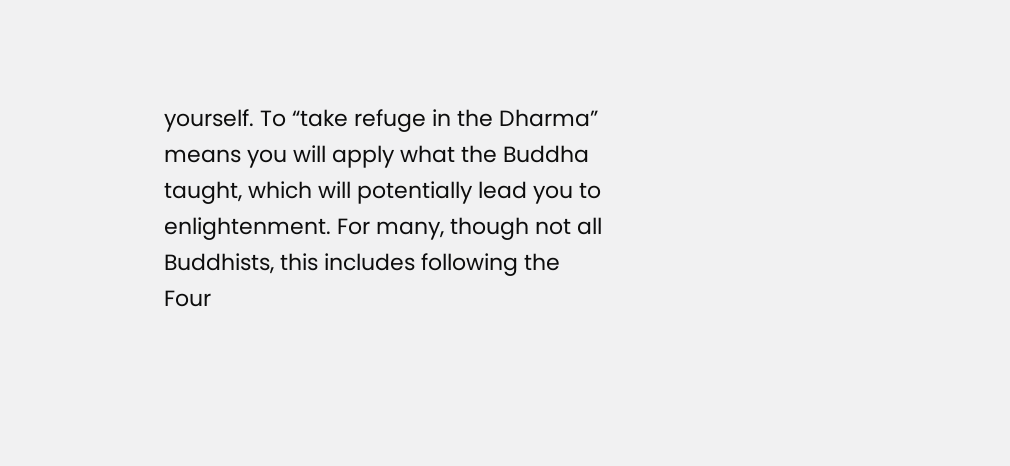yourself. To “take refuge in the Dharma” means you will apply what the Buddha taught, which will potentially lead you to enlightenment. For many, though not all Buddhists, this includes following the Four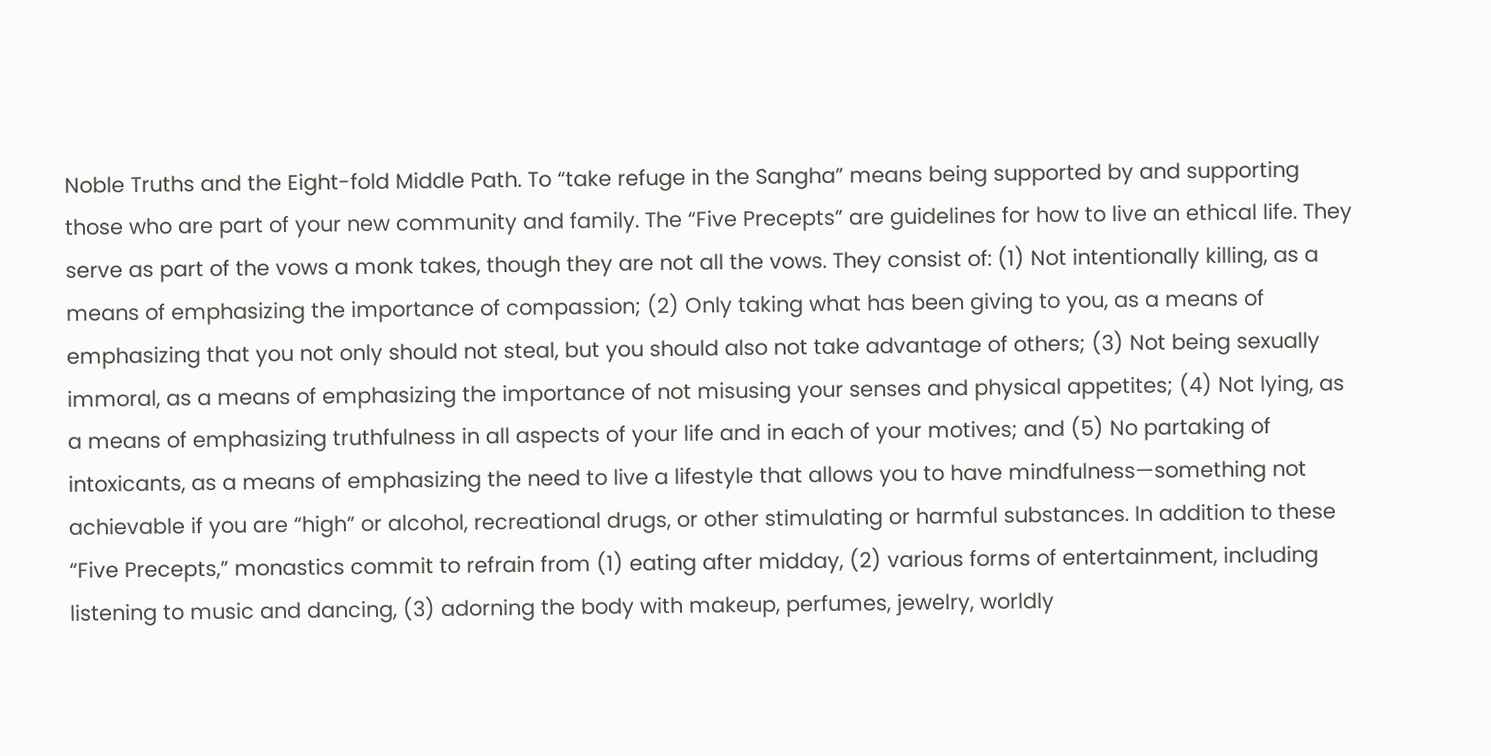Noble Truths and the Eight-fold Middle Path. To “take refuge in the Sangha” means being supported by and supporting those who are part of your new community and family. The “Five Precepts” are guidelines for how to live an ethical life. They serve as part of the vows a monk takes, though they are not all the vows. They consist of: (1) Not intentionally killing, as a means of emphasizing the importance of compassion; (2) Only taking what has been giving to you, as a means of emphasizing that you not only should not steal, but you should also not take advantage of others; (3) Not being sexually immoral, as a means of emphasizing the importance of not misusing your senses and physical appetites; (4) Not lying, as a means of emphasizing truthfulness in all aspects of your life and in each of your motives; and (5) No partaking of intoxicants, as a means of emphasizing the need to live a lifestyle that allows you to have mindfulness—something not achievable if you are “high” or alcohol, recreational drugs, or other stimulating or harmful substances. In addition to these “Five Precepts,” monastics commit to refrain from (1) eating after midday, (2) various forms of entertainment, including listening to music and dancing, (3) adorning the body with makeup, perfumes, jewelry, worldly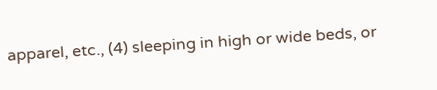apparel, etc., (4) sleeping in high or wide beds, or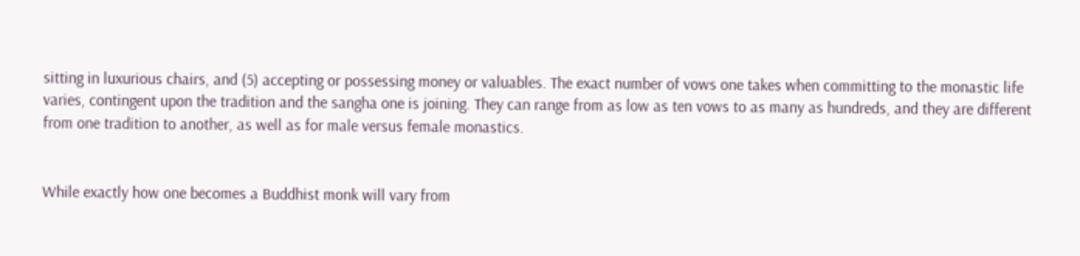sitting in luxurious chairs, and (5) accepting or possessing money or valuables. The exact number of vows one takes when committing to the monastic life varies, contingent upon the tradition and the sangha one is joining. They can range from as low as ten vows to as many as hundreds, and they are different from one tradition to another, as well as for male versus female monastics.


While exactly how one becomes a Buddhist monk will vary from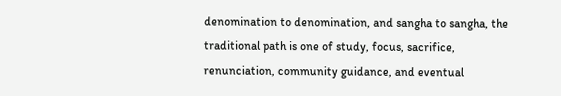denomination to denomination, and sangha to sangha, the traditional path is one of study, focus, sacrifice, renunciation, community guidance, and eventual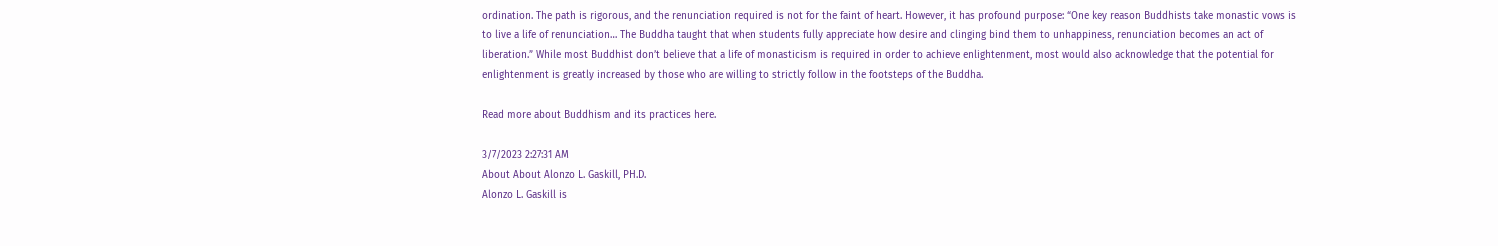ordination. The path is rigorous, and the renunciation required is not for the faint of heart. However, it has profound purpose: “One key reason Buddhists take monastic vows is to live a life of renunciation… The Buddha taught that when students fully appreciate how desire and clinging bind them to unhappiness, renunciation becomes an act of liberation.” While most Buddhist don’t believe that a life of monasticism is required in order to achieve enlightenment, most would also acknowledge that the potential for enlightenment is greatly increased by those who are willing to strictly follow in the footsteps of the Buddha.

Read more about Buddhism and its practices here.

3/7/2023 2:27:31 AM
About About Alonzo L. Gaskill, PH.D.
Alonzo L. Gaskill is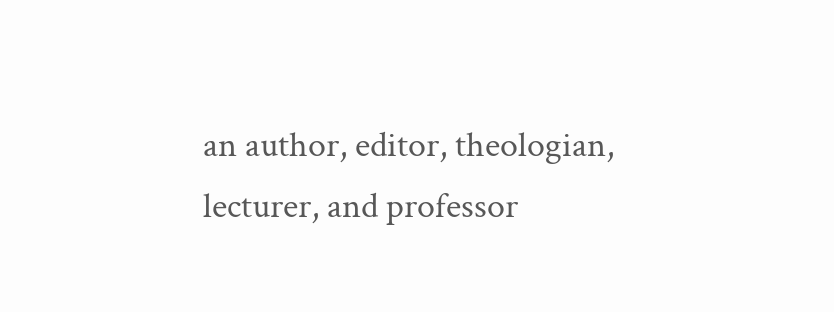an author, editor, theologian, lecturer, and professor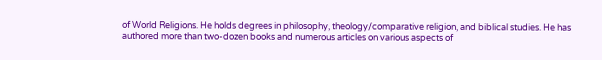of World Religions. He holds degrees in philosophy, theology/comparative religion, and biblical studies. He has authored more than two-dozen books and numerous articles on various aspects of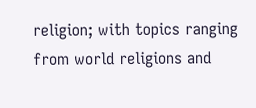religion; with topics ranging from world religions and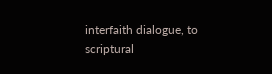interfaith dialogue, to scriptural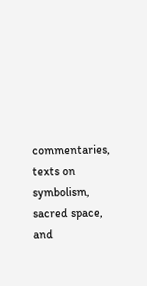commentaries, texts on symbolism, sacred space, and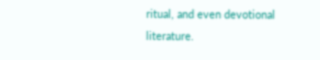ritual, and even devotional literature.